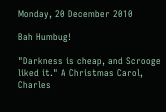Monday, 20 December 2010

Bah Humbug!

"Darkness is cheap, and Scrooge liked it." A Christmas Carol, Charles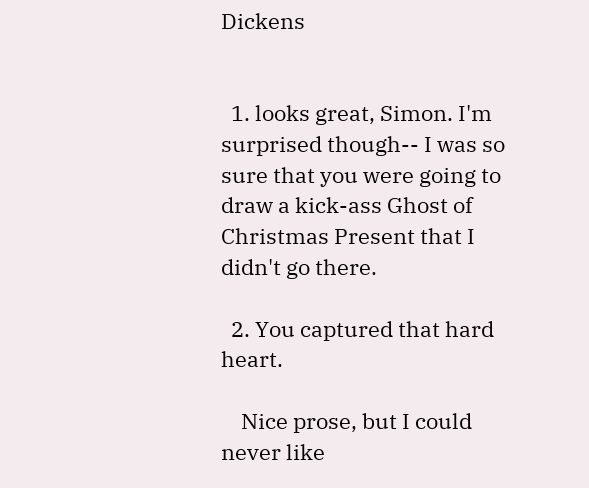Dickens


  1. looks great, Simon. I'm surprised though-- I was so sure that you were going to draw a kick-ass Ghost of Christmas Present that I didn't go there.

  2. You captured that hard heart.

    Nice prose, but I could never like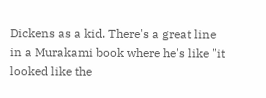Dickens as a kid. There's a great line in a Murakami book where he's like "it looked like the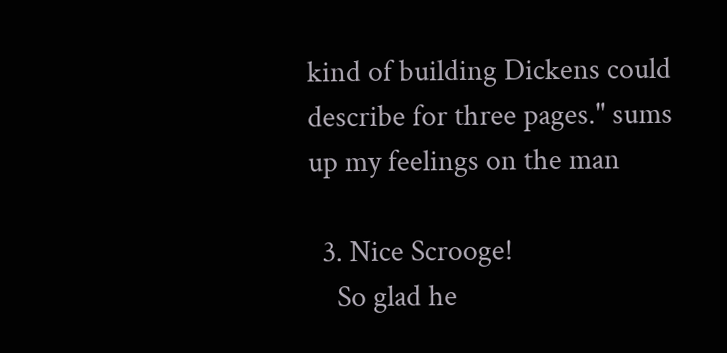kind of building Dickens could describe for three pages." sums up my feelings on the man

  3. Nice Scrooge!
    So glad he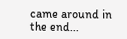came around in the end...